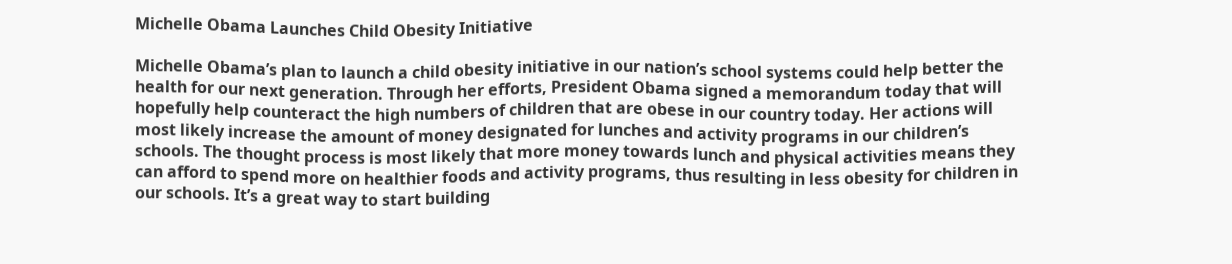Michelle Obama Launches Child Obesity Initiative

Michelle Obama’s plan to launch a child obesity initiative in our nation’s school systems could help better the health for our next generation. Through her efforts, President Obama signed a memorandum today that will hopefully help counteract the high numbers of children that are obese in our country today. Her actions will most likely increase the amount of money designated for lunches and activity programs in our children’s schools. The thought process is most likely that more money towards lunch and physical activities means they can afford to spend more on healthier foods and activity programs, thus resulting in less obesity for children in our schools. It’s a great way to start building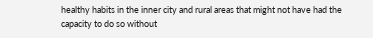healthy habits in the inner city and rural areas that might not have had the capacity to do so without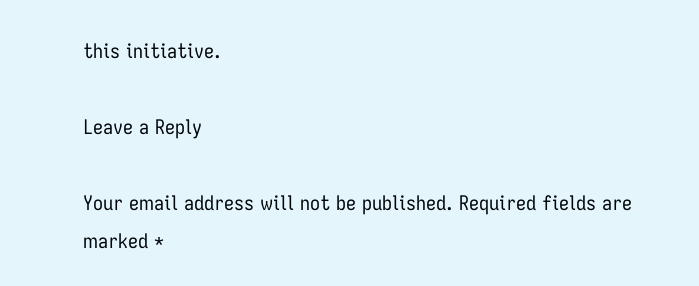this initiative.

Leave a Reply

Your email address will not be published. Required fields are marked *